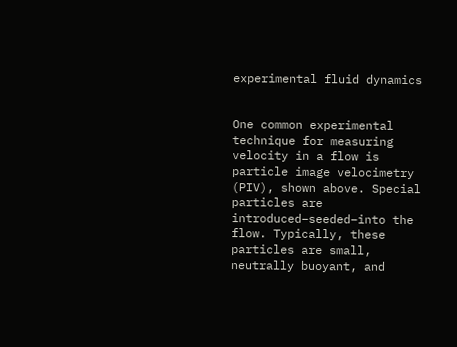experimental fluid dynamics


One common experimental technique for measuring velocity in a flow is particle image velocimetry (PIV), shown above. Special particles are introduced–seeded–into the flow. Typically, these particles are small, neutrally buoyant, and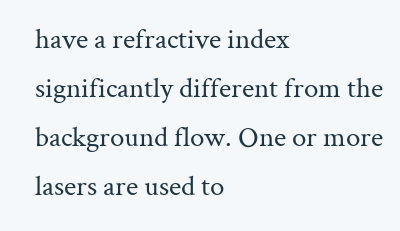have a refractive index significantly different from the background flow. One or more lasers are used to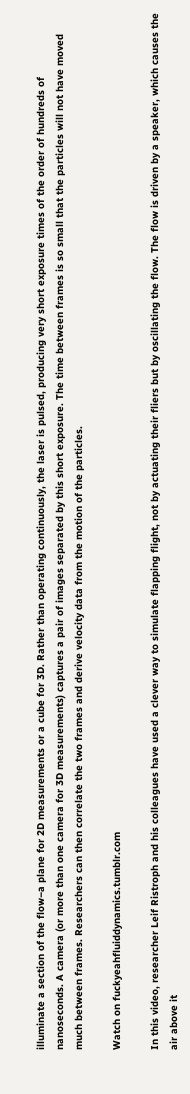illuminate a section of the flow–a plane for 2D measurements or a cube for 3D. Rather than operating continuously, the laser is pulsed, producing very short exposure times of the order of hundreds of nanoseconds. A camera (or more than one camera for 3D measurements) captures a pair of images separated by this short exposure. The time between frames is so small that the particles will not have moved much between frames. Researchers can then correlate the two frames and derive velocity data from the motion of the particles.

Watch on fuckyeahfluiddynamics.tumblr.com

In this video, researcher Leif Ristroph and his colleagues have used a clever way to simulate flapping flight, not by actuating their fliers but by oscillating the flow. The flow is driven by a speaker, which causes the air above it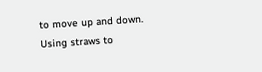to move up and down. Using straws to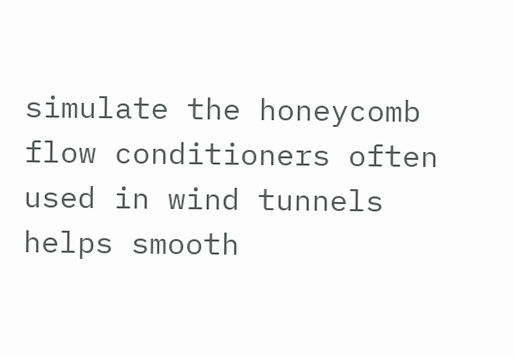simulate the honeycomb flow conditioners often used in wind tunnels helps smooth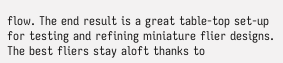flow. The end result is a great table-top set-up for testing and refining miniature flier designs. The best fliers stay aloft thanks to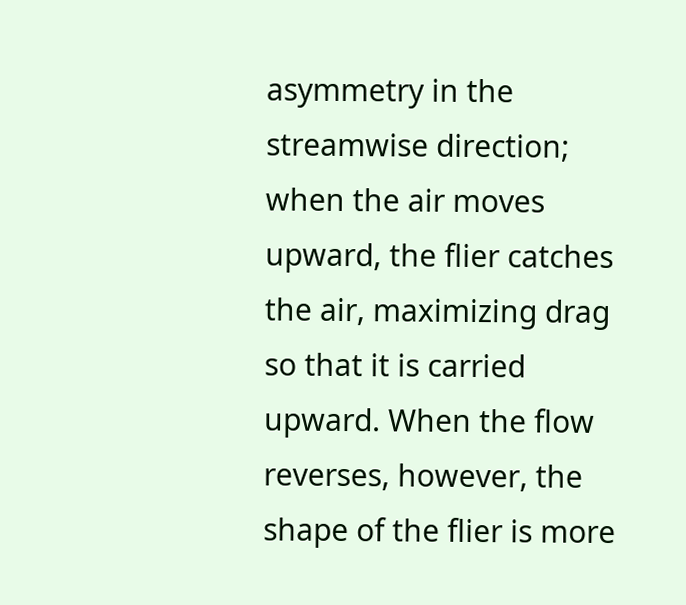asymmetry in the streamwise direction; when the air moves upward, the flier catches the air, maximizing drag so that it is carried upward. When the flow reverses, however, the shape of the flier is more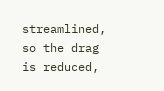streamlined, so the drag is reduced,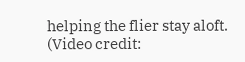helping the flier stay aloft. (Video credit: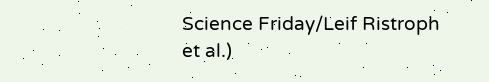Science Friday/Leif Ristroph et al.)